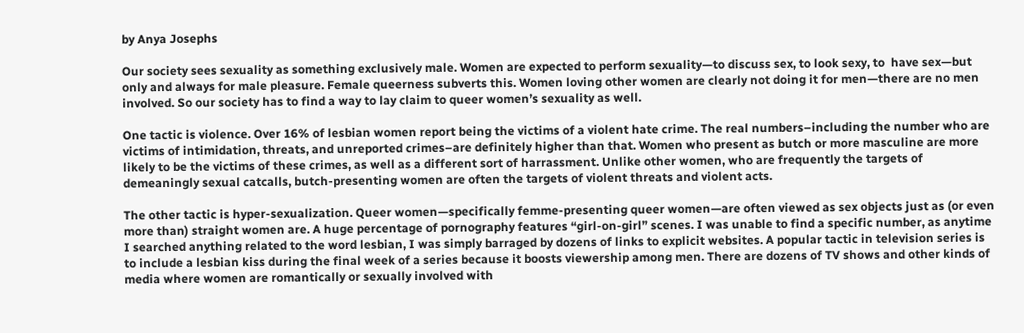by Anya Josephs

Our society sees sexuality as something exclusively male. Women are expected to perform sexuality—to discuss sex, to look sexy, to  have sex—but only and always for male pleasure. Female queerness subverts this. Women loving other women are clearly not doing it for men—there are no men involved. So our society has to find a way to lay claim to queer women’s sexuality as well.

One tactic is violence. Over 16% of lesbian women report being the victims of a violent hate crime. The real numbers–including the number who are victims of intimidation, threats, and unreported crimes–are definitely higher than that. Women who present as butch or more masculine are more likely to be the victims of these crimes, as well as a different sort of harrassment. Unlike other women, who are frequently the targets of demeaningly sexual catcalls, butch-presenting women are often the targets of violent threats and violent acts.

The other tactic is hyper-sexualization. Queer women—specifically femme-presenting queer women—are often viewed as sex objects just as (or even more than) straight women are. A huge percentage of pornography features “girl-on-girl” scenes. I was unable to find a specific number, as anytime I searched anything related to the word lesbian, I was simply barraged by dozens of links to explicit websites. A popular tactic in television series is to include a lesbian kiss during the final week of a series because it boosts viewership among men. There are dozens of TV shows and other kinds of media where women are romantically or sexually involved with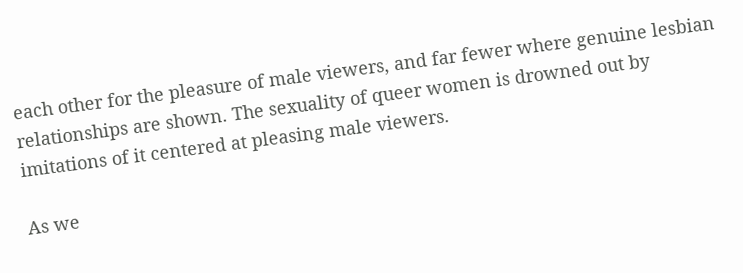each other for the pleasure of male viewers, and far fewer where genuine lesbian relationships are shown. The sexuality of queer women is drowned out by imitations of it centered at pleasing male viewers.

As we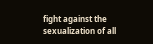fight against the sexualization of all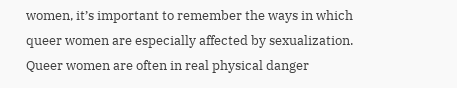women, it’s important to remember the ways in which queer women are especially affected by sexualization. Queer women are often in real physical danger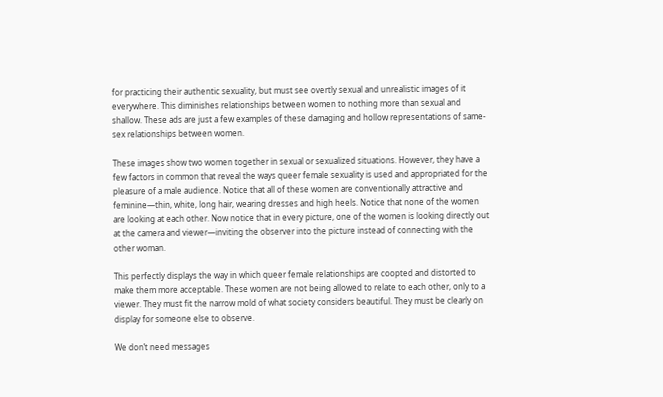for practicing their authentic sexuality, but must see overtly sexual and unrealistic images of it everywhere. This diminishes relationships between women to nothing more than sexual and shallow. These ads are just a few examples of these damaging and hollow representations of same-sex relationships between women.

These images show two women together in sexual or sexualized situations. However, they have a few factors in common that reveal the ways queer female sexuality is used and appropriated for the pleasure of a male audience. Notice that all of these women are conventionally attractive and feminine—thin, white, long hair, wearing dresses and high heels. Notice that none of the women are looking at each other. Now notice that in every picture, one of the women is looking directly out at the camera and viewer—inviting the observer into the picture instead of connecting with the other woman.

This perfectly displays the way in which queer female relationships are coopted and distorted to make them more acceptable. These women are not being allowed to relate to each other, only to a viewer. They must fit the narrow mold of what society considers beautiful. They must be clearly on display for someone else to observe.

We don’t need messages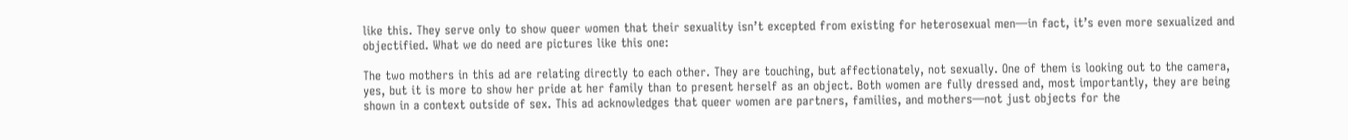like this. They serve only to show queer women that their sexuality isn’t excepted from existing for heterosexual men—in fact, it’s even more sexualized and objectified. What we do need are pictures like this one:

The two mothers in this ad are relating directly to each other. They are touching, but affectionately, not sexually. One of them is looking out to the camera, yes, but it is more to show her pride at her family than to present herself as an object. Both women are fully dressed and, most importantly, they are being shown in a context outside of sex. This ad acknowledges that queer women are partners, families, and mothers—not just objects for the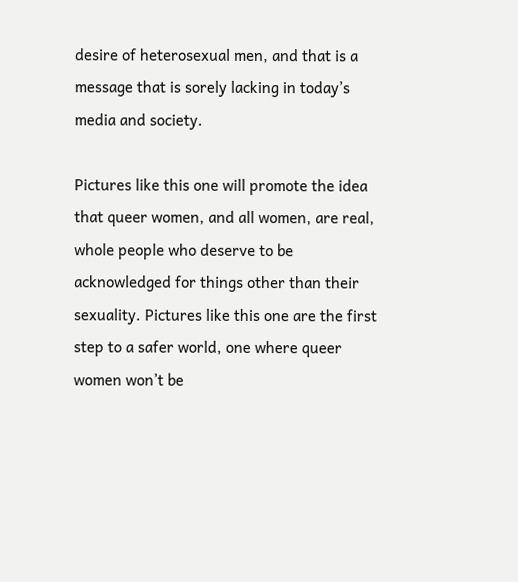desire of heterosexual men, and that is a message that is sorely lacking in today’s media and society.

Pictures like this one will promote the idea that queer women, and all women, are real, whole people who deserve to be acknowledged for things other than their sexuality. Pictures like this one are the first step to a safer world, one where queer women won’t be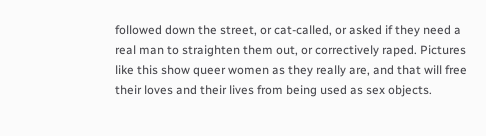followed down the street, or cat-called, or asked if they need a real man to straighten them out, or correctively raped. Pictures like this show queer women as they really are, and that will free their loves and their lives from being used as sex objects.